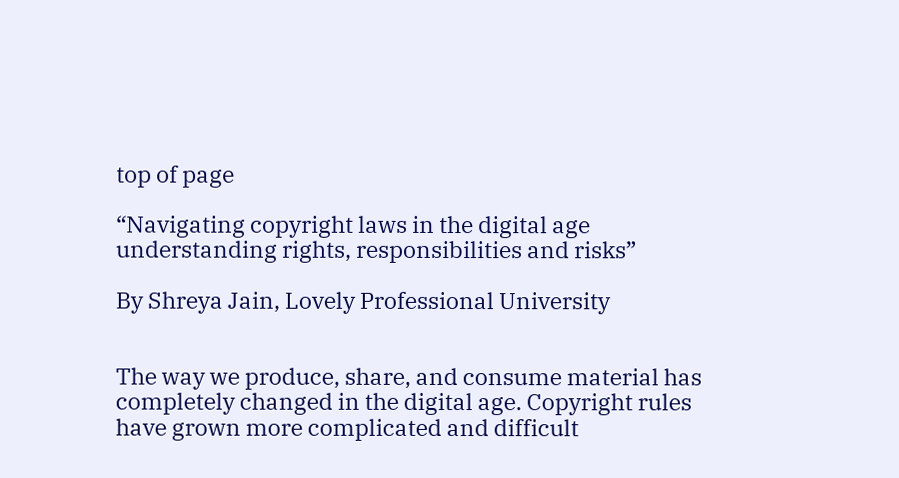top of page

“Navigating copyright laws in the digital age understanding rights, responsibilities and risks”

By Shreya Jain, Lovely Professional University


The way we produce, share, and consume material has completely changed in the digital age. Copyright rules have grown more complicated and difficult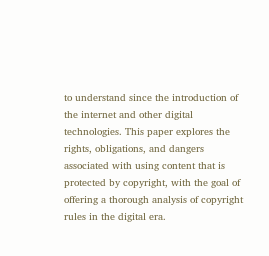to understand since the introduction of the internet and other digital technologies. This paper explores the rights, obligations, and dangers associated with using content that is protected by copyright, with the goal of offering a thorough analysis of copyright rules in the digital era.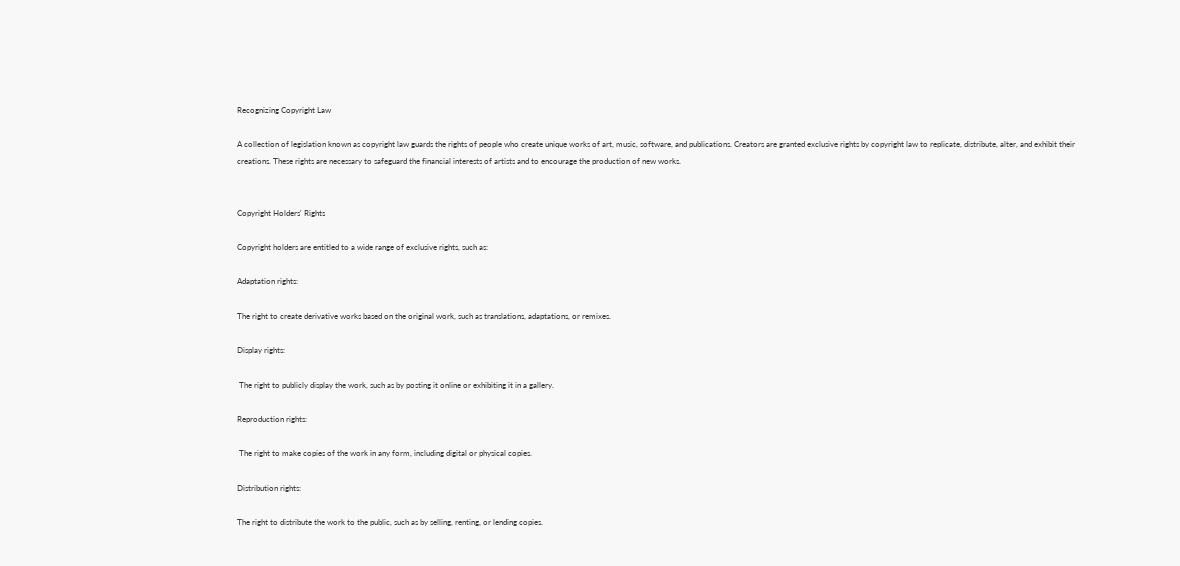Recognizing Copyright Law

A collection of legislation known as copyright law guards the rights of people who create unique works of art, music, software, and publications. Creators are granted exclusive rights by copyright law to replicate, distribute, alter, and exhibit their creations. These rights are necessary to safeguard the financial interests of artists and to encourage the production of new works.


Copyright Holders' Rights

Copyright holders are entitled to a wide range of exclusive rights, such as:

Adaptation rights:

The right to create derivative works based on the original work, such as translations, adaptations, or remixes.

Display rights:

 The right to publicly display the work, such as by posting it online or exhibiting it in a gallery.

Reproduction rights:

 The right to make copies of the work in any form, including digital or physical copies.

Distribution rights:

The right to distribute the work to the public, such as by selling, renting, or lending copies.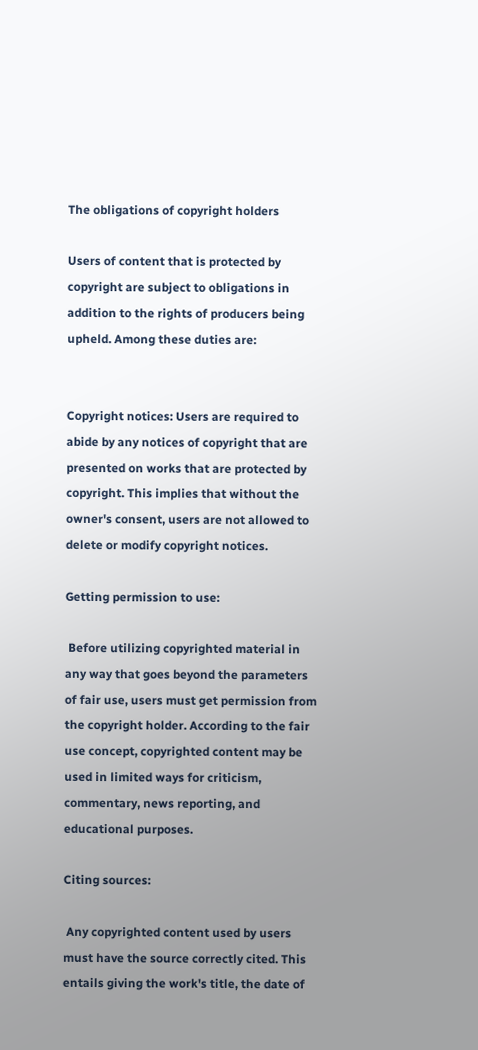The obligations of copyright holders

Users of content that is protected by copyright are subject to obligations in addition to the rights of producers being upheld. Among these duties are:


Copyright notices: Users are required to abide by any notices of copyright that are presented on works that are protected by copyright. This implies that without the owner's consent, users are not allowed to delete or modify copyright notices.

Getting permission to use:

 Before utilizing copyrighted material in any way that goes beyond the parameters of fair use, users must get permission from the copyright holder. According to the fair use concept, copyrighted content may be used in limited ways for criticism, commentary, news reporting, and educational purposes.

Citing sources:

 Any copyrighted content used by users must have the source correctly cited. This entails giving the work's title, the date of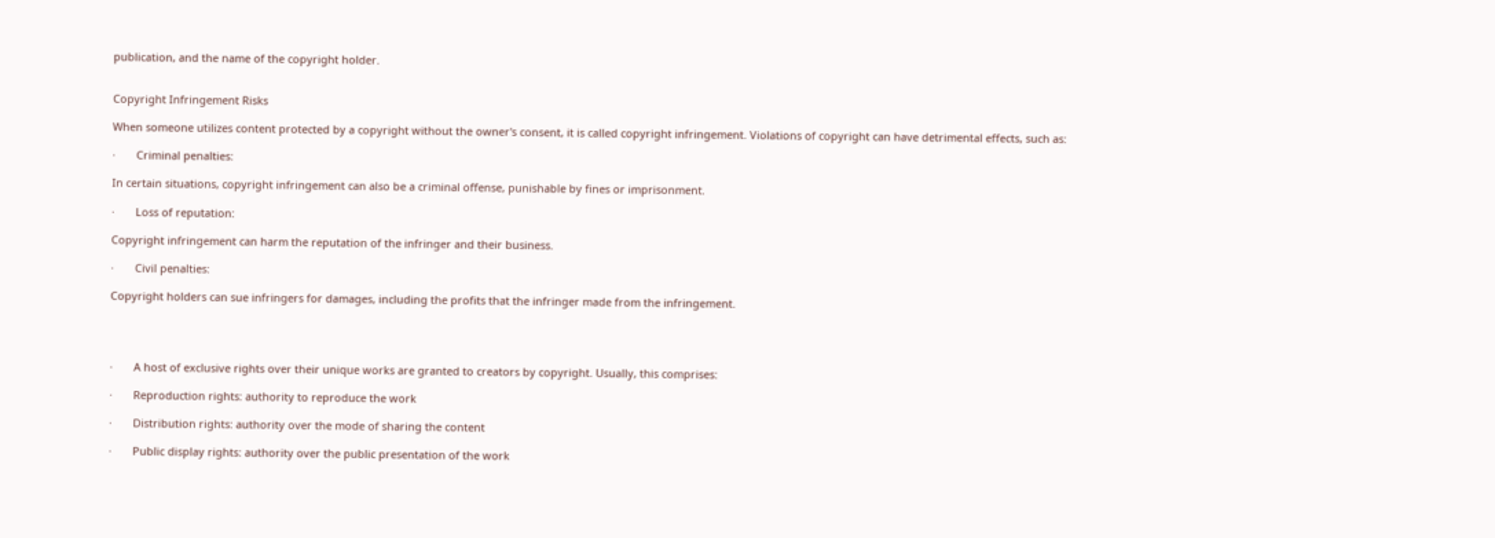publication, and the name of the copyright holder.


Copyright Infringement Risks

When someone utilizes content protected by a copyright without the owner's consent, it is called copyright infringement. Violations of copyright can have detrimental effects, such as:

·       Criminal penalties:

In certain situations, copyright infringement can also be a criminal offense, punishable by fines or imprisonment.

·       Loss of reputation:

Copyright infringement can harm the reputation of the infringer and their business.

·       Civil penalties:

Copyright holders can sue infringers for damages, including the profits that the infringer made from the infringement.




·       A host of exclusive rights over their unique works are granted to creators by copyright. Usually, this comprises:

·       Reproduction rights: authority to reproduce the work

·       Distribution rights: authority over the mode of sharing the content

·       Public display rights: authority over the public presentation of the work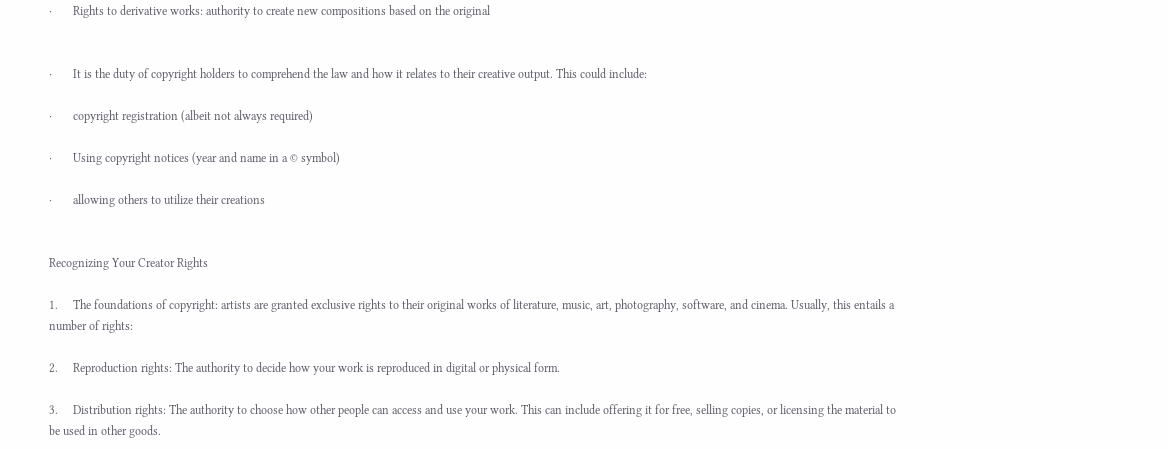·       Rights to derivative works: authority to create new compositions based on the original


·       It is the duty of copyright holders to comprehend the law and how it relates to their creative output. This could include:

·       copyright registration (albeit not always required)

·       Using copyright notices (year and name in a © symbol)

·       allowing others to utilize their creations


Recognizing Your Creator Rights

1.     The foundations of copyright: artists are granted exclusive rights to their original works of literature, music, art, photography, software, and cinema. Usually, this entails a number of rights:

2.     Reproduction rights: The authority to decide how your work is reproduced in digital or physical form.

3.     Distribution rights: The authority to choose how other people can access and use your work. This can include offering it for free, selling copies, or licensing the material to be used in other goods.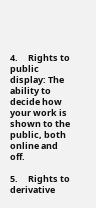4.     Rights to public display: The ability to decide how your work is shown to the public, both online and off.

5.     Rights to derivative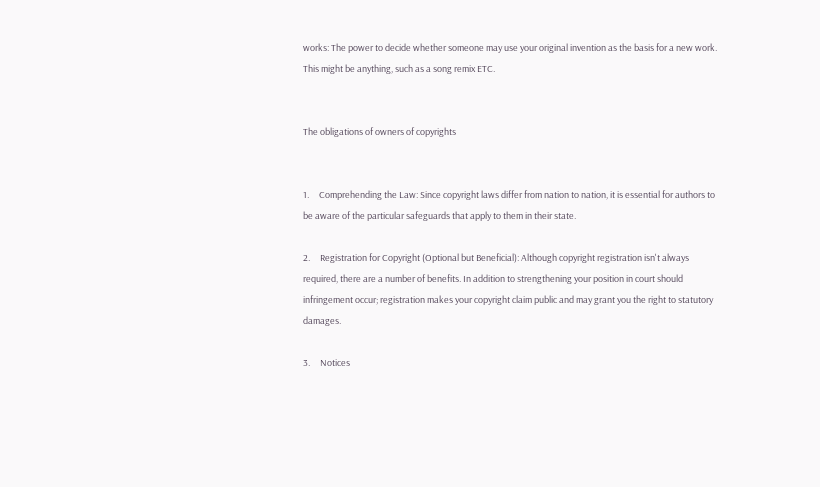works: The power to decide whether someone may use your original invention as the basis for a new work. This might be anything, such as a song remix ETC.


The obligations of owners of copyrights


1.     Comprehending the Law: Since copyright laws differ from nation to nation, it is essential for authors to be aware of the particular safeguards that apply to them in their state.

2.     Registration for Copyright (Optional but Beneficial): Although copyright registration isn't always required, there are a number of benefits. In addition to strengthening your position in court should infringement occur; registration makes your copyright claim public and may grant you the right to statutory damages.

3.     Notices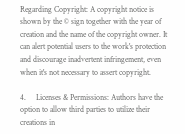Regarding Copyright: A copyright notice is shown by the © sign together with the year of creation and the name of the copyright owner. It can alert potential users to the work's protection and discourage inadvertent infringement, even when it's not necessary to assert copyright.

4.     Licenses & Permissions: Authors have the option to allow third parties to utilize their creations in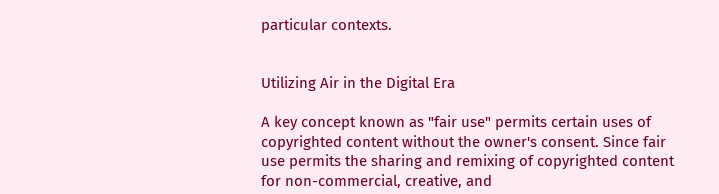particular contexts.


Utilizing Air in the Digital Era

A key concept known as "fair use" permits certain uses of copyrighted content without the owner's consent. Since fair use permits the sharing and remixing of copyrighted content for non-commercial, creative, and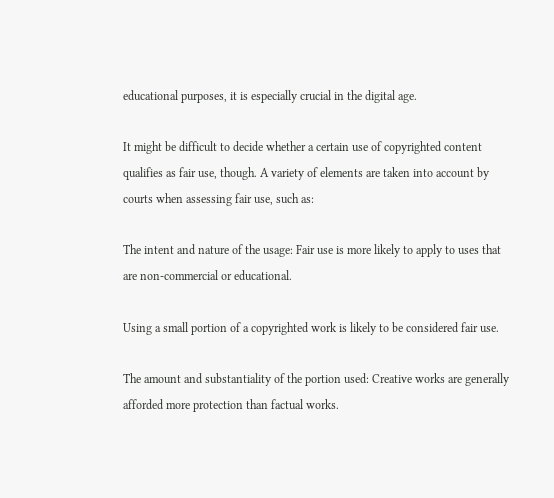educational purposes, it is especially crucial in the digital age.

It might be difficult to decide whether a certain use of copyrighted content qualifies as fair use, though. A variety of elements are taken into account by courts when assessing fair use, such as:

The intent and nature of the usage: Fair use is more likely to apply to uses that are non-commercial or educational.

Using a small portion of a copyrighted work is likely to be considered fair use.

The amount and substantiality of the portion used: Creative works are generally afforded more protection than factual works.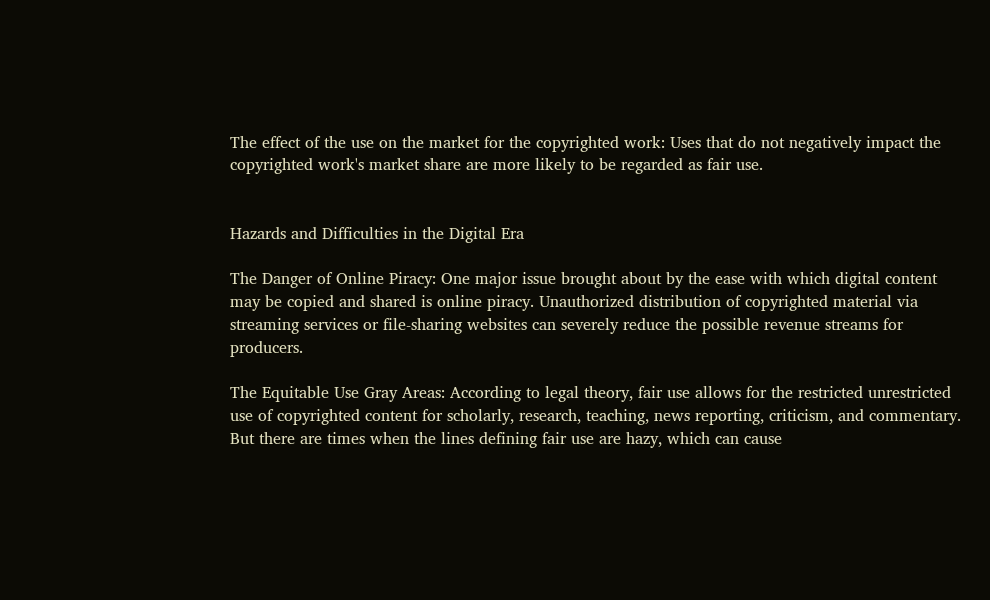The effect of the use on the market for the copyrighted work: Uses that do not negatively impact the copyrighted work's market share are more likely to be regarded as fair use.


Hazards and Difficulties in the Digital Era

The Danger of Online Piracy: One major issue brought about by the ease with which digital content may be copied and shared is online piracy. Unauthorized distribution of copyrighted material via streaming services or file-sharing websites can severely reduce the possible revenue streams for producers.

The Equitable Use Gray Areas: According to legal theory, fair use allows for the restricted unrestricted use of copyrighted content for scholarly, research, teaching, news reporting, criticism, and commentary. But there are times when the lines defining fair use are hazy, which can cause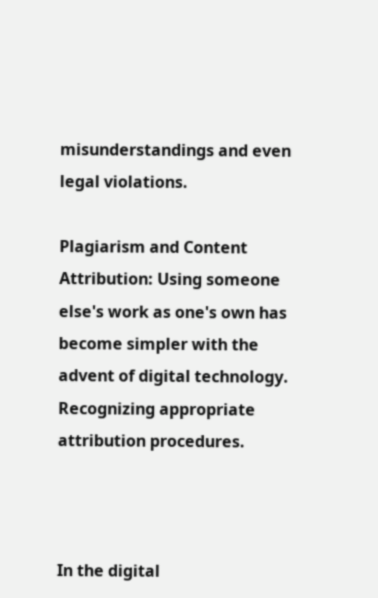misunderstandings and even legal violations.

Plagiarism and Content Attribution: Using someone else's work as one's own has become simpler with the advent of digital technology. Recognizing appropriate attribution procedures.



In the digital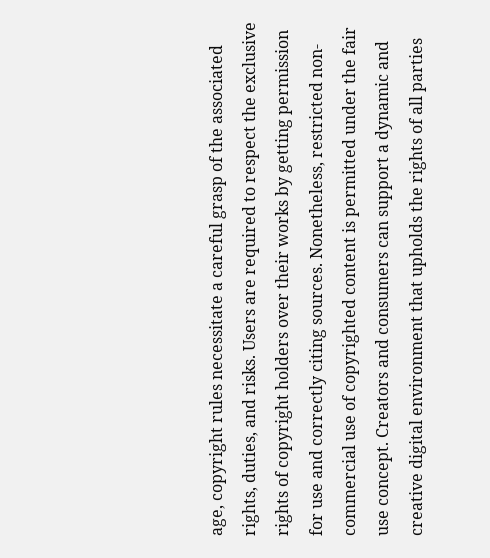age, copyright rules necessitate a careful grasp of the associated rights, duties, and risks. Users are required to respect the exclusive rights of copyright holders over their works by getting permission for use and correctly citing sources. Nonetheless, restricted non-commercial use of copyrighted content is permitted under the fair use concept. Creators and consumers can support a dynamic and creative digital environment that upholds the rights of all parties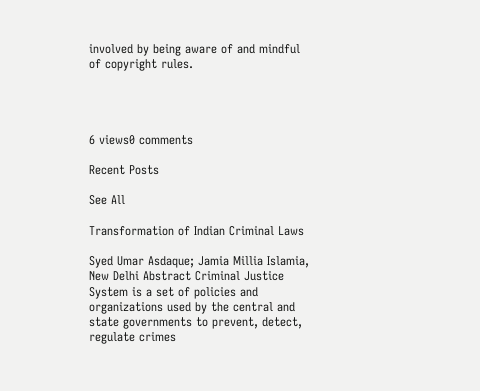involved by being aware of and mindful of copyright rules.




6 views0 comments

Recent Posts

See All

Transformation of Indian Criminal Laws

Syed Umar Asdaque; Jamia Millia Islamia, New Delhi Abstract Criminal Justice System is a set of policies and organizations used by the central and state governments to prevent, detect, regulate crimes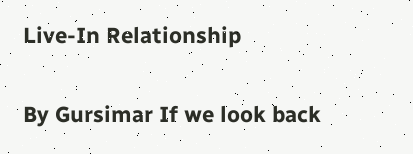Live-In Relationship

By Gursimar If we look back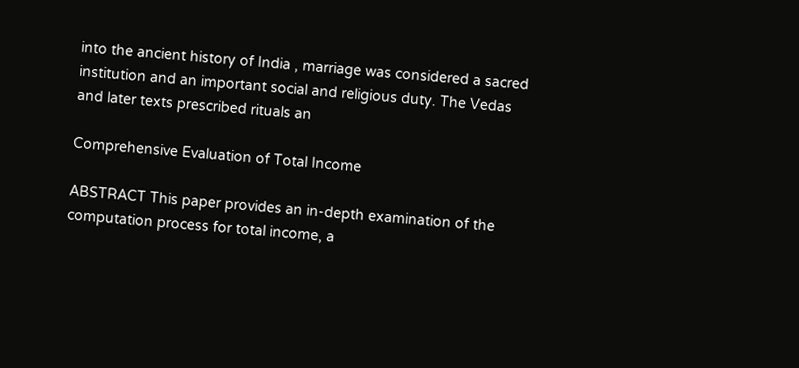into the ancient history of India , marriage was considered a sacred institution and an important social and religious duty. The Vedas and later texts prescribed rituals an

Comprehensive Evaluation of Total Income

ABSTRACT This paper provides an in-depth examination of the computation process for total income, a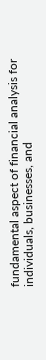fundamental aspect of financial analysis for individuals, businesses, and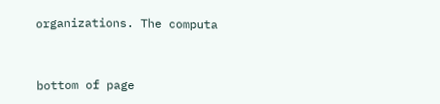organizations. The computa



bottom of page